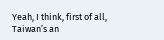Yeah, I think, first of all, Taiwan’s an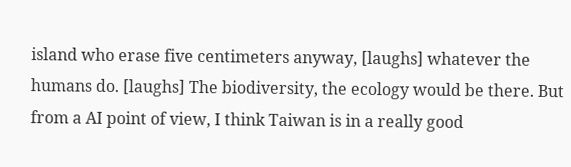island who erase five centimeters anyway, [laughs] whatever the humans do. [laughs] The biodiversity, the ecology would be there. But from a AI point of view, I think Taiwan is in a really good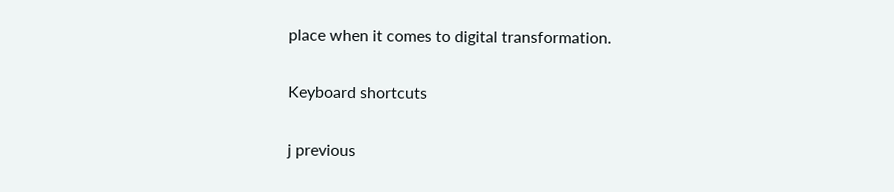place when it comes to digital transformation.

Keyboard shortcuts

j previous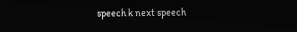speech k next speech